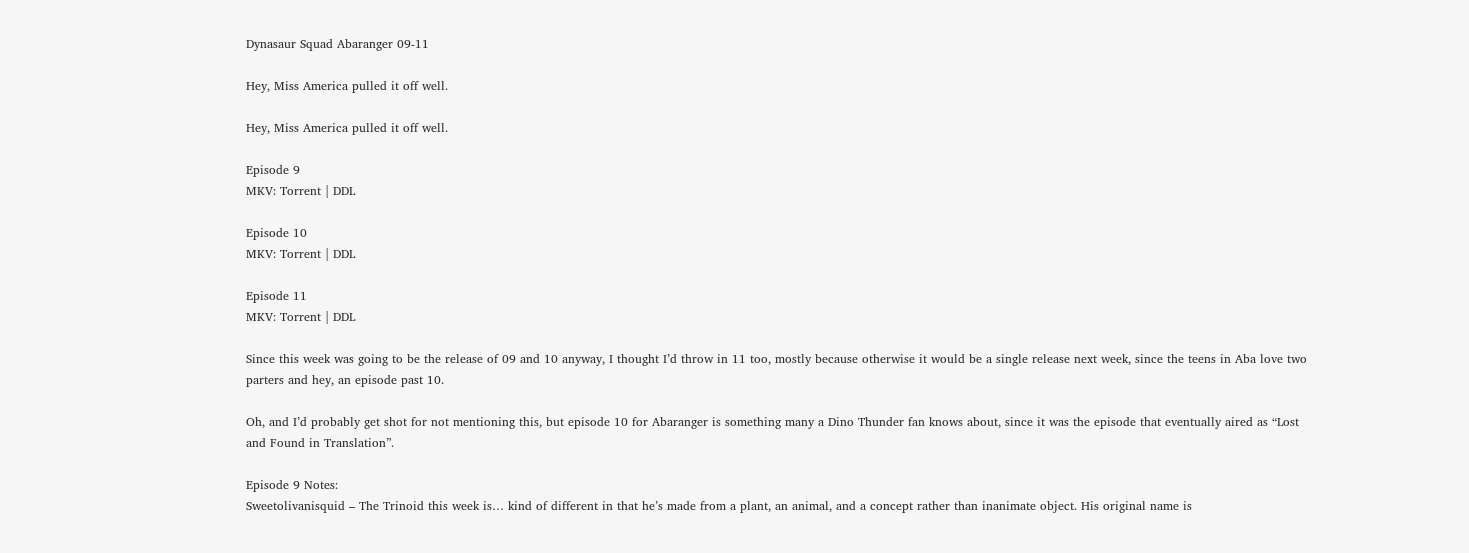Dynasaur Squad Abaranger 09-11

Hey, Miss America pulled it off well.

Hey, Miss America pulled it off well.

Episode 9
MKV: Torrent | DDL

Episode 10
MKV: Torrent | DDL

Episode 11
MKV: Torrent | DDL

Since this week was going to be the release of 09 and 10 anyway, I thought I’d throw in 11 too, mostly because otherwise it would be a single release next week, since the teens in Aba love two parters and hey, an episode past 10.

Oh, and I’d probably get shot for not mentioning this, but episode 10 for Abaranger is something many a Dino Thunder fan knows about, since it was the episode that eventually aired as “Lost and Found in Translation”.

Episode 9 Notes:
Sweetolivanisquid – The Trinoid this week is… kind of different in that he’s made from a plant, an animal, and a concept rather than inanimate object. His original name is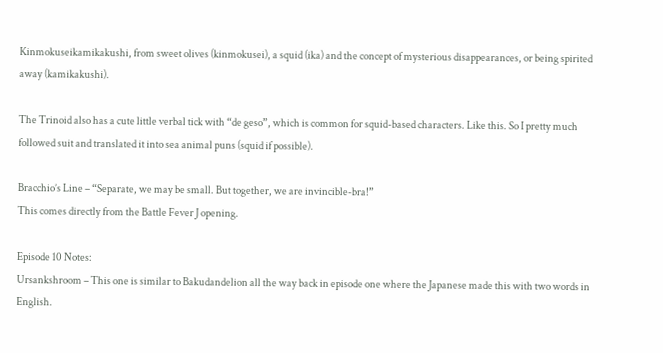Kinmokuseikamikakushi, from sweet olives (kinmokusei), a squid (ika) and the concept of mysterious disappearances, or being spirited away (kamikakushi).

The Trinoid also has a cute little verbal tick with “de geso”, which is common for squid-based characters. Like this. So I pretty much followed suit and translated it into sea animal puns (squid if possible).

Bracchio’s Line – “Separate, we may be small. But together, we are invincible-bra!”
This comes directly from the Battle Fever J opening.

Episode 10 Notes:
Ursankshroom – This one is similar to Bakudandelion all the way back in episode one where the Japanese made this with two words in English.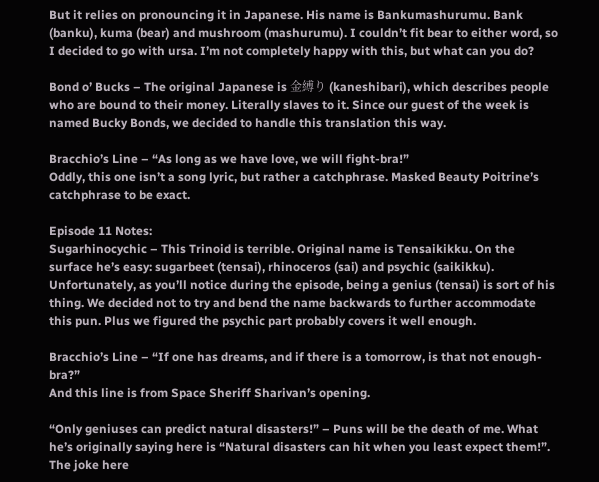But it relies on pronouncing it in Japanese. His name is Bankumashurumu. Bank (banku), kuma (bear) and mushroom (mashurumu). I couldn’t fit bear to either word, so I decided to go with ursa. I’m not completely happy with this, but what can you do?

Bond o’ Bucks – The original Japanese is 金縛り (kaneshibari), which describes people who are bound to their money. Literally slaves to it. Since our guest of the week is named Bucky Bonds, we decided to handle this translation this way.

Bracchio’s Line – “As long as we have love, we will fight-bra!”
Oddly, this one isn’t a song lyric, but rather a catchphrase. Masked Beauty Poitrine’s catchphrase to be exact.

Episode 11 Notes:
Sugarhinocychic – This Trinoid is terrible. Original name is Tensaikikku. On the surface he’s easy: sugarbeet (tensai), rhinoceros (sai) and psychic (saikikku). Unfortunately, as you’ll notice during the episode, being a genius (tensai) is sort of his thing. We decided not to try and bend the name backwards to further accommodate this pun. Plus we figured the psychic part probably covers it well enough.

Bracchio’s Line – “If one has dreams, and if there is a tomorrow, is that not enough-bra?”
And this line is from Space Sheriff Sharivan’s opening.

“Only geniuses can predict natural disasters!” – Puns will be the death of me. What he’s originally saying here is “Natural disasters can hit when you least expect them!”. The joke here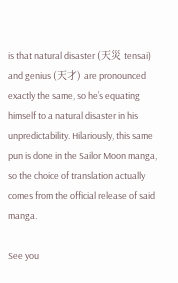is that natural disaster (天災 tensai) and genius (天才) are pronounced exactly the same, so he’s equating himself to a natural disaster in his unpredictability. Hilariously, this same pun is done in the Sailor Moon manga, so the choice of translation actually comes from the official release of said manga.

See you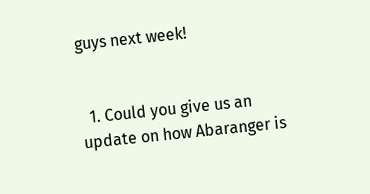guys next week!


  1. Could you give us an update on how Abaranger is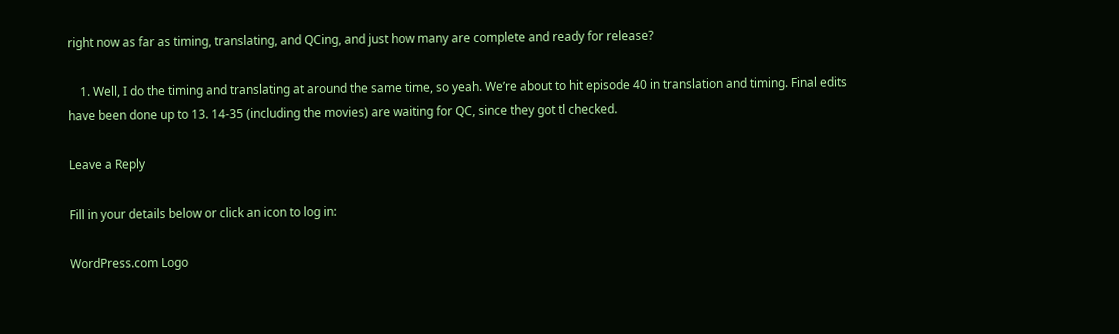right now as far as timing, translating, and QCing, and just how many are complete and ready for release?

    1. Well, I do the timing and translating at around the same time, so yeah. We’re about to hit episode 40 in translation and timing. Final edits have been done up to 13. 14-35 (including the movies) are waiting for QC, since they got tl checked.

Leave a Reply

Fill in your details below or click an icon to log in:

WordPress.com Logo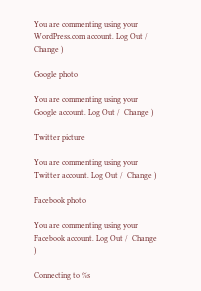You are commenting using your WordPress.com account. Log Out /  Change )

Google photo

You are commenting using your Google account. Log Out /  Change )

Twitter picture

You are commenting using your Twitter account. Log Out /  Change )

Facebook photo

You are commenting using your Facebook account. Log Out /  Change )

Connecting to %s